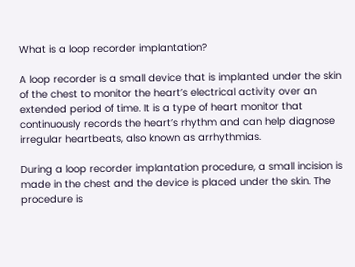What is a loop recorder implantation?

A loop recorder is a small device that is implanted under the skin of the chest to monitor the heart’s electrical activity over an extended period of time. It is a type of heart monitor that continuously records the heart’s rhythm and can help diagnose irregular heartbeats, also known as arrhythmias.

During a loop recorder implantation procedure, a small incision is made in the chest and the device is placed under the skin. The procedure is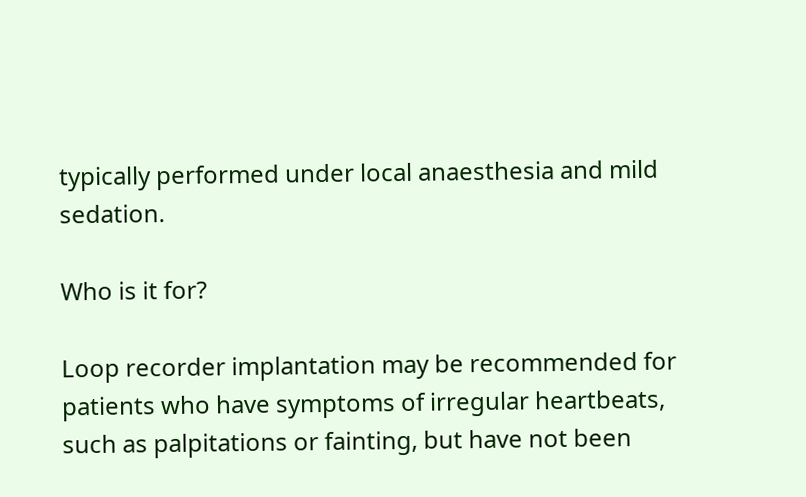typically performed under local anaesthesia and mild sedation.

Who is it for?

Loop recorder implantation may be recommended for patients who have symptoms of irregular heartbeats, such as palpitations or fainting, but have not been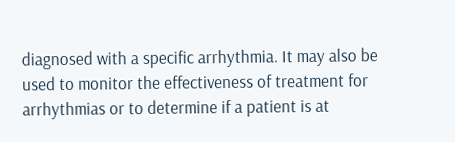diagnosed with a specific arrhythmia. It may also be used to monitor the effectiveness of treatment for arrhythmias or to determine if a patient is at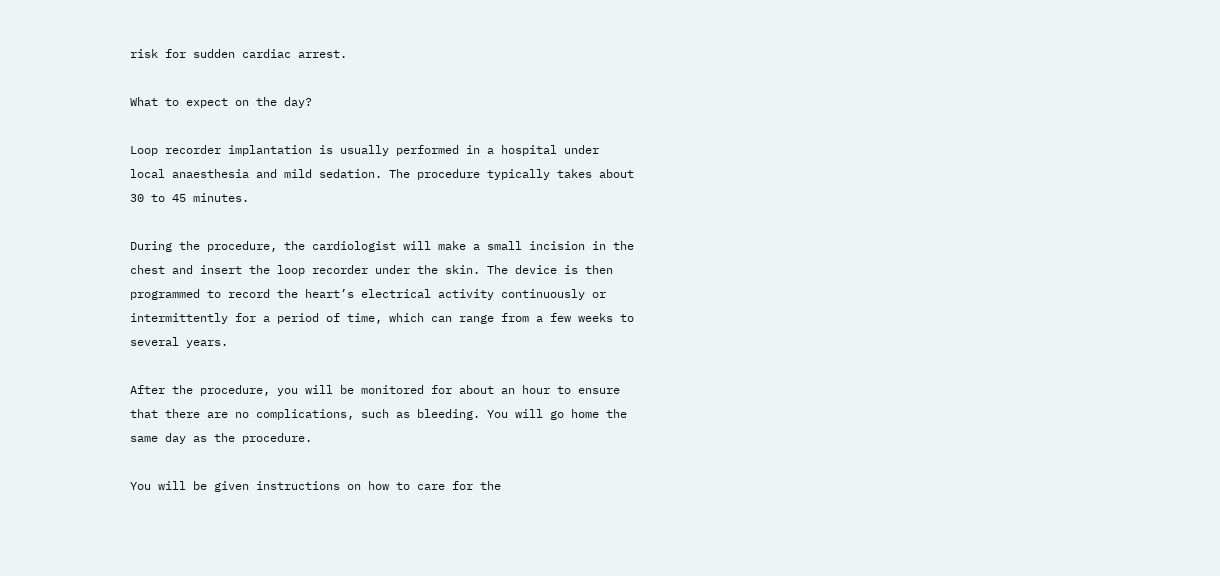risk for sudden cardiac arrest.

What to expect on the day?

Loop recorder implantation is usually performed in a hospital under local anaesthesia and mild sedation. The procedure typically takes about 30 to 45 minutes.

During the procedure, the cardiologist will make a small incision in the chest and insert the loop recorder under the skin. The device is then programmed to record the heart’s electrical activity continuously or intermittently for a period of time, which can range from a few weeks to several years.

After the procedure, you will be monitored for about an hour to ensure that there are no complications, such as bleeding. You will go home the same day as the procedure.

You will be given instructions on how to care for the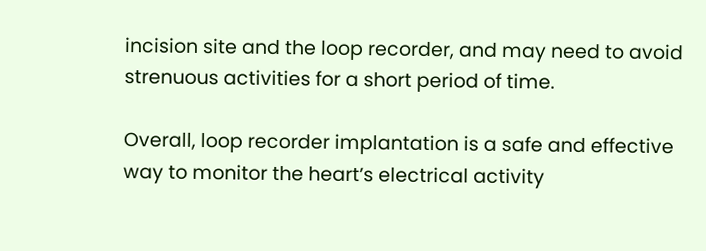incision site and the loop recorder, and may need to avoid strenuous activities for a short period of time.

Overall, loop recorder implantation is a safe and effective way to monitor the heart’s electrical activity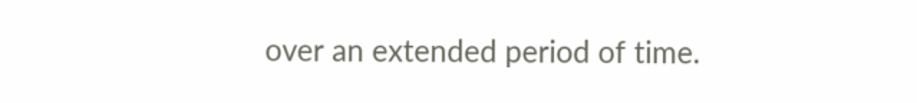over an extended period of time.